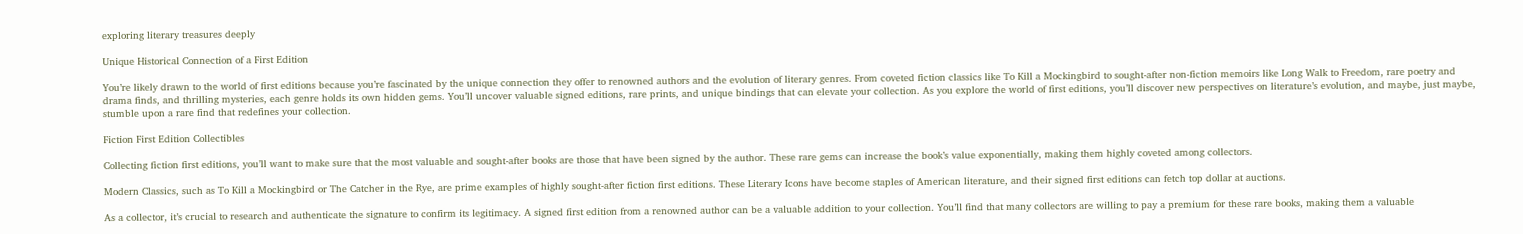exploring literary treasures deeply

Unique Historical Connection of a First Edition

You’re likely drawn to the world of first editions because you’re fascinated by the unique connection they offer to renowned authors and the evolution of literary genres. From coveted fiction classics like To Kill a Mockingbird to sought-after non-fiction memoirs like Long Walk to Freedom, rare poetry and drama finds, and thrilling mysteries, each genre holds its own hidden gems. You’ll uncover valuable signed editions, rare prints, and unique bindings that can elevate your collection. As you explore the world of first editions, you’ll discover new perspectives on literature’s evolution, and maybe, just maybe, stumble upon a rare find that redefines your collection.

Fiction First Edition Collectibles

Collecting fiction first editions, you’ll want to make sure that the most valuable and sought-after books are those that have been signed by the author. These rare gems can increase the book’s value exponentially, making them highly coveted among collectors.

Modern Classics, such as To Kill a Mockingbird or The Catcher in the Rye, are prime examples of highly sought-after fiction first editions. These Literary Icons have become staples of American literature, and their signed first editions can fetch top dollar at auctions.

As a collector, it’s crucial to research and authenticate the signature to confirm its legitimacy. A signed first edition from a renowned author can be a valuable addition to your collection. You’ll find that many collectors are willing to pay a premium for these rare books, making them a valuable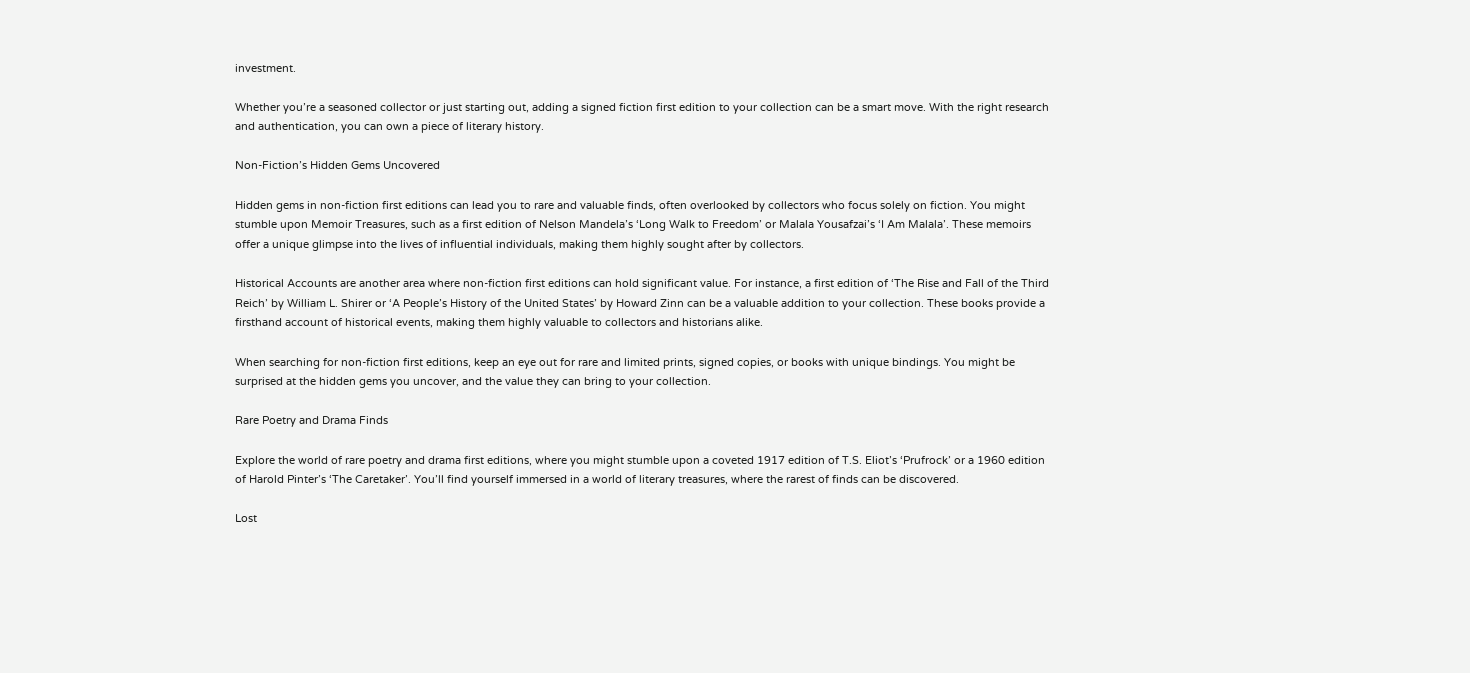investment.

Whether you’re a seasoned collector or just starting out, adding a signed fiction first edition to your collection can be a smart move. With the right research and authentication, you can own a piece of literary history.

Non-Fiction’s Hidden Gems Uncovered

Hidden gems in non-fiction first editions can lead you to rare and valuable finds, often overlooked by collectors who focus solely on fiction. You might stumble upon Memoir Treasures, such as a first edition of Nelson Mandela’s ‘Long Walk to Freedom’ or Malala Yousafzai’s ‘I Am Malala’. These memoirs offer a unique glimpse into the lives of influential individuals, making them highly sought after by collectors.

Historical Accounts are another area where non-fiction first editions can hold significant value. For instance, a first edition of ‘The Rise and Fall of the Third Reich’ by William L. Shirer or ‘A People’s History of the United States’ by Howard Zinn can be a valuable addition to your collection. These books provide a firsthand account of historical events, making them highly valuable to collectors and historians alike.

When searching for non-fiction first editions, keep an eye out for rare and limited prints, signed copies, or books with unique bindings. You might be surprised at the hidden gems you uncover, and the value they can bring to your collection.

Rare Poetry and Drama Finds

Explore the world of rare poetry and drama first editions, where you might stumble upon a coveted 1917 edition of T.S. Eliot’s ‘Prufrock’ or a 1960 edition of Harold Pinter’s ‘The Caretaker’. You’ll find yourself immersed in a world of literary treasures, where the rarest of finds can be discovered.

Lost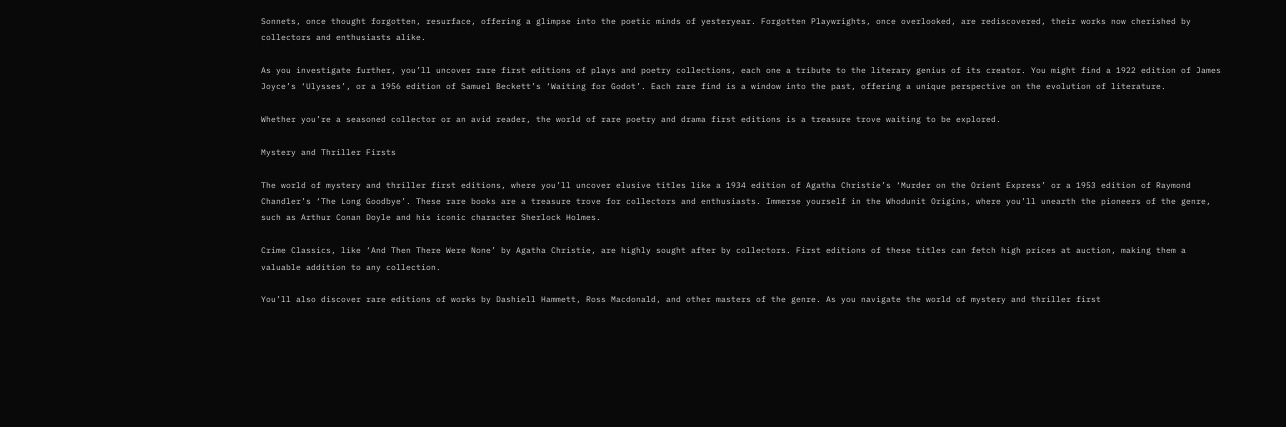Sonnets, once thought forgotten, resurface, offering a glimpse into the poetic minds of yesteryear. Forgotten Playwrights, once overlooked, are rediscovered, their works now cherished by collectors and enthusiasts alike.

As you investigate further, you’ll uncover rare first editions of plays and poetry collections, each one a tribute to the literary genius of its creator. You might find a 1922 edition of James Joyce’s ‘Ulysses’, or a 1956 edition of Samuel Beckett’s ‘Waiting for Godot’. Each rare find is a window into the past, offering a unique perspective on the evolution of literature.

Whether you’re a seasoned collector or an avid reader, the world of rare poetry and drama first editions is a treasure trove waiting to be explored.

Mystery and Thriller Firsts

The world of mystery and thriller first editions, where you’ll uncover elusive titles like a 1934 edition of Agatha Christie’s ‘Murder on the Orient Express’ or a 1953 edition of Raymond Chandler’s ‘The Long Goodbye’. These rare books are a treasure trove for collectors and enthusiasts. Immerse yourself in the Whodunit Origins, where you’ll unearth the pioneers of the genre, such as Arthur Conan Doyle and his iconic character Sherlock Holmes.

Crime Classics, like ‘And Then There Were None’ by Agatha Christie, are highly sought after by collectors. First editions of these titles can fetch high prices at auction, making them a valuable addition to any collection.

You’ll also discover rare editions of works by Dashiell Hammett, Ross Macdonald, and other masters of the genre. As you navigate the world of mystery and thriller first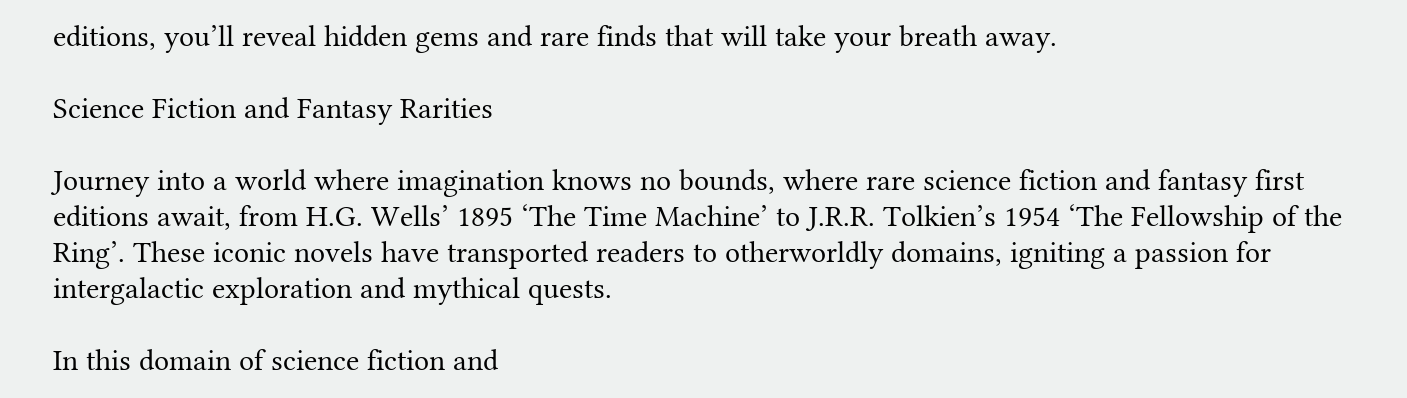editions, you’ll reveal hidden gems and rare finds that will take your breath away.

Science Fiction and Fantasy Rarities

Journey into a world where imagination knows no bounds, where rare science fiction and fantasy first editions await, from H.G. Wells’ 1895 ‘The Time Machine’ to J.R.R. Tolkien’s 1954 ‘The Fellowship of the Ring’. These iconic novels have transported readers to otherworldly domains, igniting a passion for intergalactic exploration and mythical quests.

In this domain of science fiction and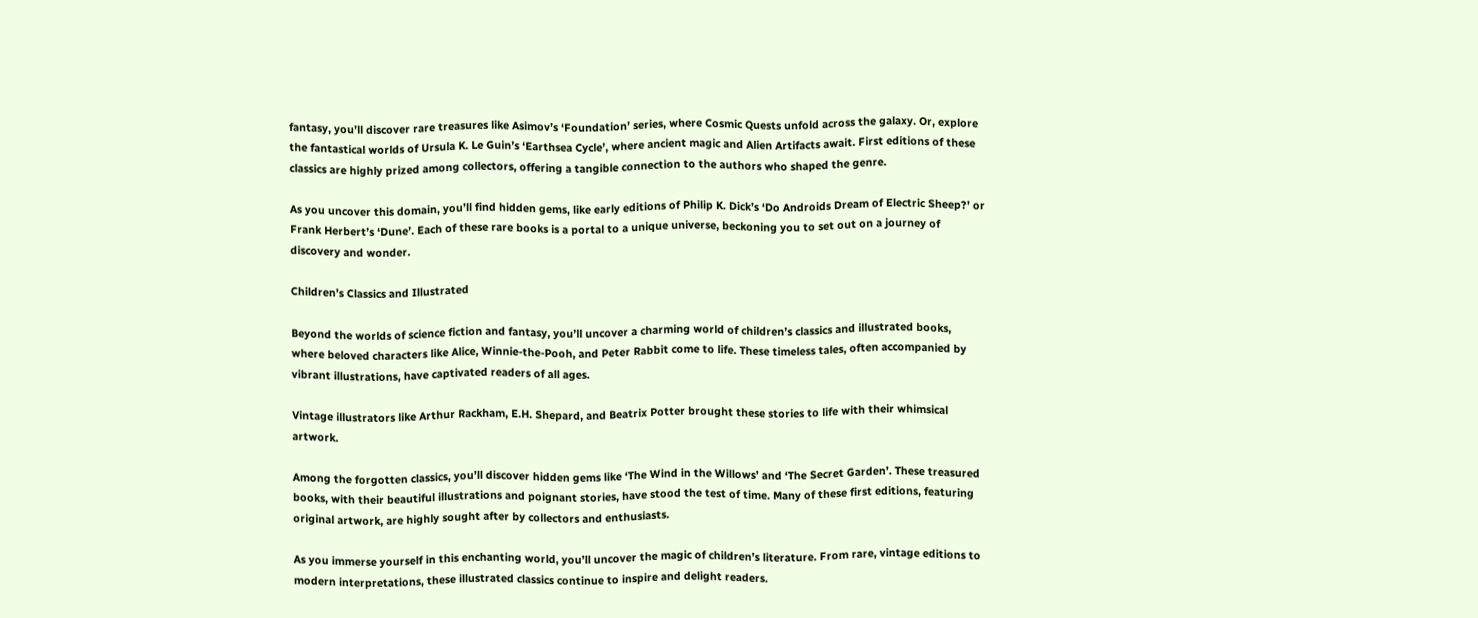fantasy, you’ll discover rare treasures like Asimov’s ‘Foundation’ series, where Cosmic Quests unfold across the galaxy. Or, explore the fantastical worlds of Ursula K. Le Guin’s ‘Earthsea Cycle’, where ancient magic and Alien Artifacts await. First editions of these classics are highly prized among collectors, offering a tangible connection to the authors who shaped the genre.

As you uncover this domain, you’ll find hidden gems, like early editions of Philip K. Dick’s ‘Do Androids Dream of Electric Sheep?’ or Frank Herbert’s ‘Dune’. Each of these rare books is a portal to a unique universe, beckoning you to set out on a journey of discovery and wonder.

Children’s Classics and Illustrated

Beyond the worlds of science fiction and fantasy, you’ll uncover a charming world of children’s classics and illustrated books, where beloved characters like Alice, Winnie-the-Pooh, and Peter Rabbit come to life. These timeless tales, often accompanied by vibrant illustrations, have captivated readers of all ages.

Vintage illustrators like Arthur Rackham, E.H. Shepard, and Beatrix Potter brought these stories to life with their whimsical artwork.

Among the forgotten classics, you’ll discover hidden gems like ‘The Wind in the Willows’ and ‘The Secret Garden’. These treasured books, with their beautiful illustrations and poignant stories, have stood the test of time. Many of these first editions, featuring original artwork, are highly sought after by collectors and enthusiasts.

As you immerse yourself in this enchanting world, you’ll uncover the magic of children’s literature. From rare, vintage editions to modern interpretations, these illustrated classics continue to inspire and delight readers.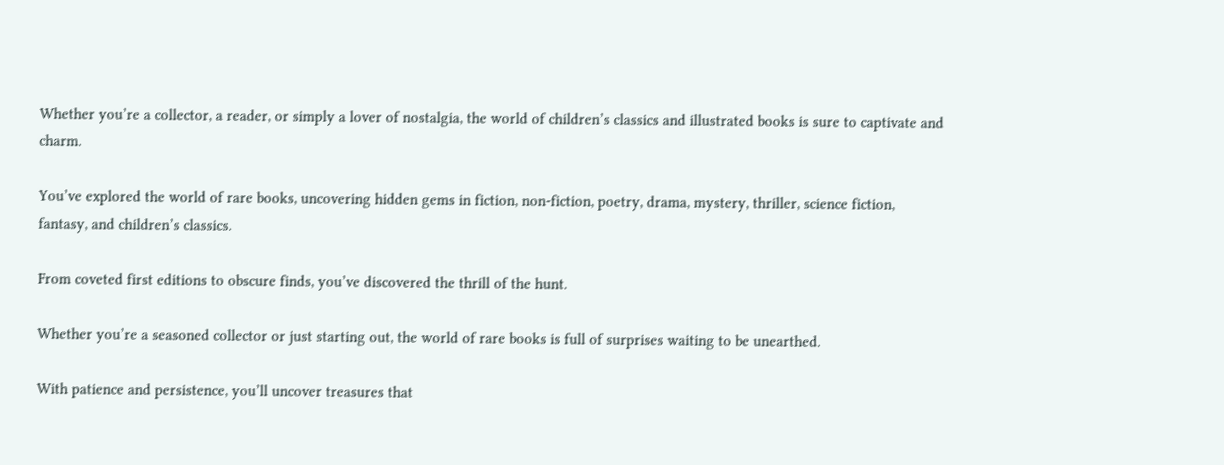Whether you’re a collector, a reader, or simply a lover of nostalgia, the world of children’s classics and illustrated books is sure to captivate and charm.

You’ve explored the world of rare books, uncovering hidden gems in fiction, non-fiction, poetry, drama, mystery, thriller, science fiction, fantasy, and children’s classics.

From coveted first editions to obscure finds, you’ve discovered the thrill of the hunt.

Whether you’re a seasoned collector or just starting out, the world of rare books is full of surprises waiting to be unearthed.

With patience and persistence, you’ll uncover treasures that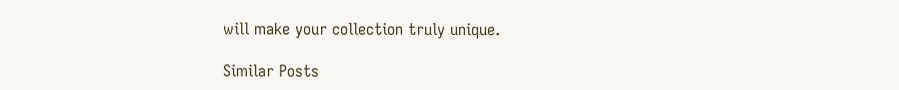will make your collection truly unique.

Similar Posts